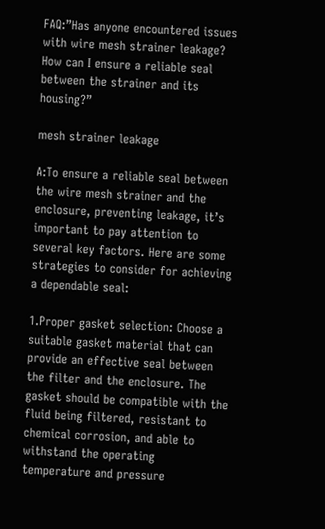FAQ:”Has anyone encountered issues with wire mesh strainer leakage? How can I ensure a reliable seal between the strainer and its housing?”

mesh strainer leakage

A:To ensure a reliable seal between the wire mesh strainer and the enclosure, preventing leakage, it’s important to pay attention to several key factors. Here are some strategies to consider for achieving a dependable seal:

1.Proper gasket selection: Choose a suitable gasket material that can provide an effective seal between the filter and the enclosure. The gasket should be compatible with the fluid being filtered, resistant to chemical corrosion, and able to withstand the operating temperature and pressure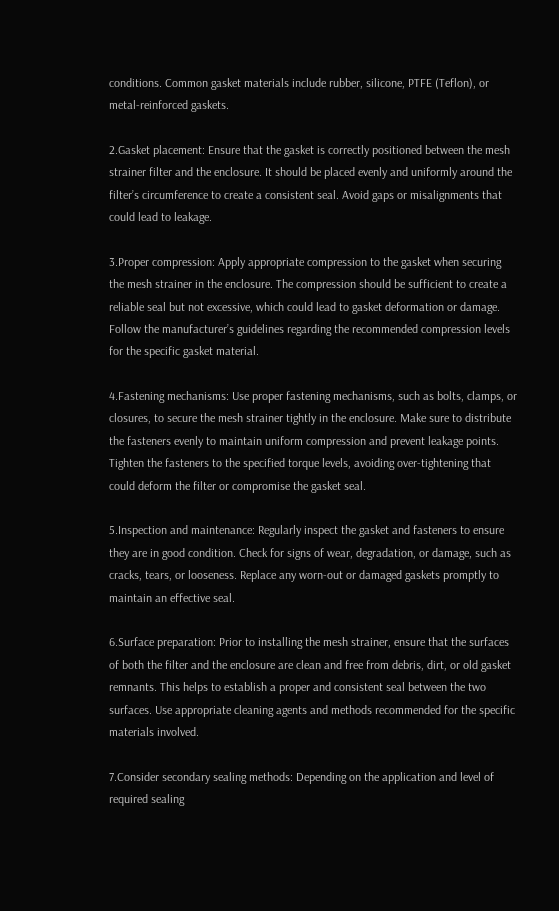conditions. Common gasket materials include rubber, silicone, PTFE (Teflon), or metal-reinforced gaskets.

2.Gasket placement: Ensure that the gasket is correctly positioned between the mesh strainer filter and the enclosure. It should be placed evenly and uniformly around the filter’s circumference to create a consistent seal. Avoid gaps or misalignments that could lead to leakage.

3.Proper compression: Apply appropriate compression to the gasket when securing the mesh strainer in the enclosure. The compression should be sufficient to create a reliable seal but not excessive, which could lead to gasket deformation or damage. Follow the manufacturer’s guidelines regarding the recommended compression levels for the specific gasket material.

4.Fastening mechanisms: Use proper fastening mechanisms, such as bolts, clamps, or closures, to secure the mesh strainer tightly in the enclosure. Make sure to distribute the fasteners evenly to maintain uniform compression and prevent leakage points. Tighten the fasteners to the specified torque levels, avoiding over-tightening that could deform the filter or compromise the gasket seal.

5.Inspection and maintenance: Regularly inspect the gasket and fasteners to ensure they are in good condition. Check for signs of wear, degradation, or damage, such as cracks, tears, or looseness. Replace any worn-out or damaged gaskets promptly to maintain an effective seal.

6.Surface preparation: Prior to installing the mesh strainer, ensure that the surfaces of both the filter and the enclosure are clean and free from debris, dirt, or old gasket remnants. This helps to establish a proper and consistent seal between the two surfaces. Use appropriate cleaning agents and methods recommended for the specific materials involved.

7.Consider secondary sealing methods: Depending on the application and level of required sealing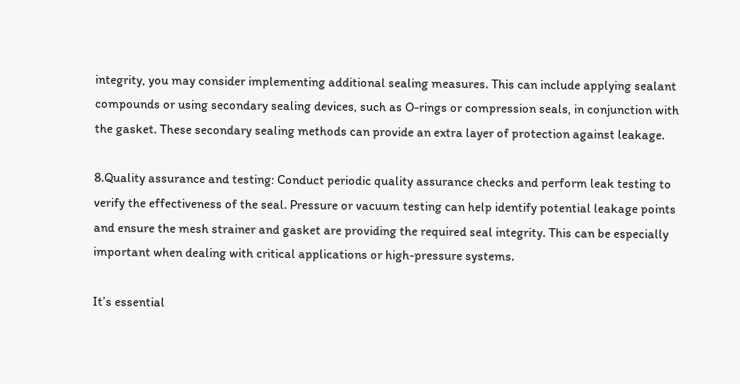integrity, you may consider implementing additional sealing measures. This can include applying sealant compounds or using secondary sealing devices, such as O-rings or compression seals, in conjunction with the gasket. These secondary sealing methods can provide an extra layer of protection against leakage.

8.Quality assurance and testing: Conduct periodic quality assurance checks and perform leak testing to verify the effectiveness of the seal. Pressure or vacuum testing can help identify potential leakage points and ensure the mesh strainer and gasket are providing the required seal integrity. This can be especially important when dealing with critical applications or high-pressure systems.

It’s essential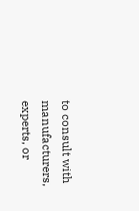to consult with manufacturers, experts, or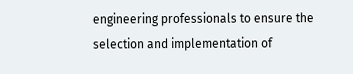engineering professionals to ensure the selection and implementation of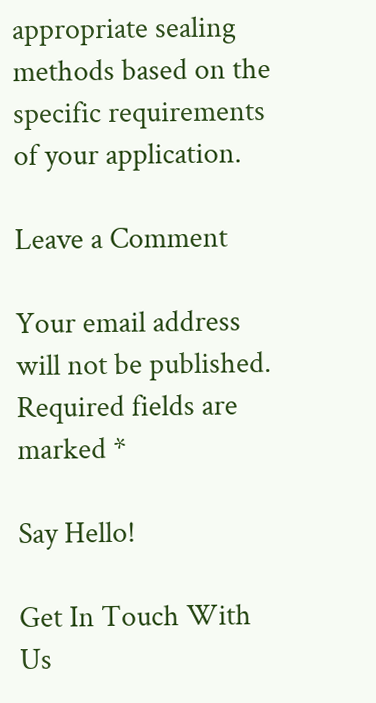appropriate sealing methods based on the specific requirements of your application.

Leave a Comment

Your email address will not be published. Required fields are marked *

Say Hello!

Get In Touch With Us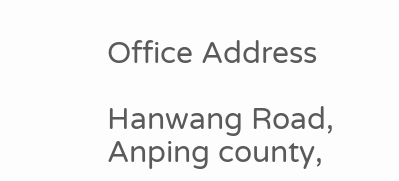Office Address

Hanwang Road, Anping county,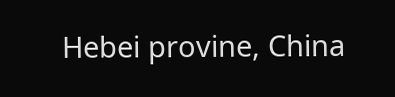Hebei provine, China